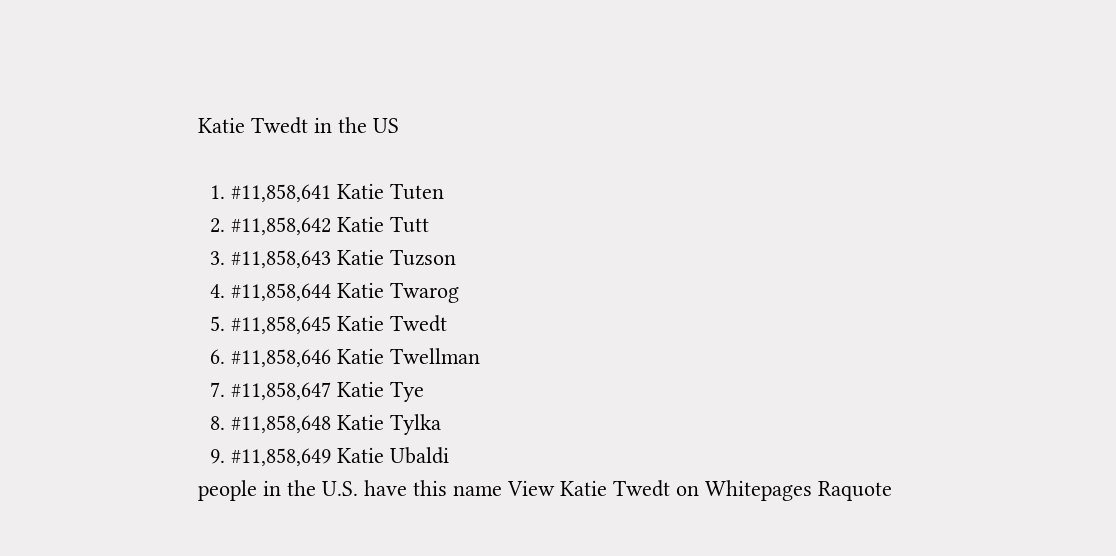Katie Twedt in the US

  1. #11,858,641 Katie Tuten
  2. #11,858,642 Katie Tutt
  3. #11,858,643 Katie Tuzson
  4. #11,858,644 Katie Twarog
  5. #11,858,645 Katie Twedt
  6. #11,858,646 Katie Twellman
  7. #11,858,647 Katie Tye
  8. #11,858,648 Katie Tylka
  9. #11,858,649 Katie Ubaldi
people in the U.S. have this name View Katie Twedt on Whitepages Raquote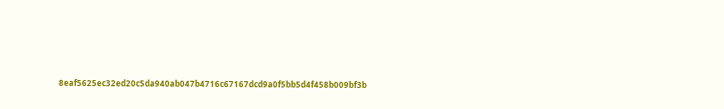8eaf5625ec32ed20c5da940ab047b4716c67167dcd9a0f5bb5d4f458b009bf3b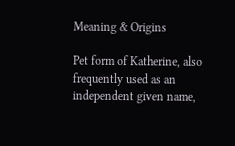Meaning & Origins

Pet form of Katherine, also frequently used as an independent given name,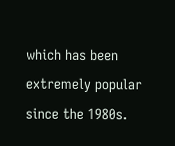which has been extremely popular since the 1980s.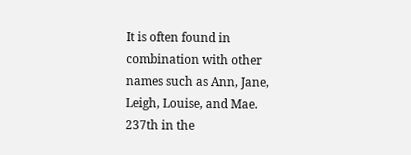It is often found in combination with other names such as Ann, Jane, Leigh, Louise, and Mae.
237th in the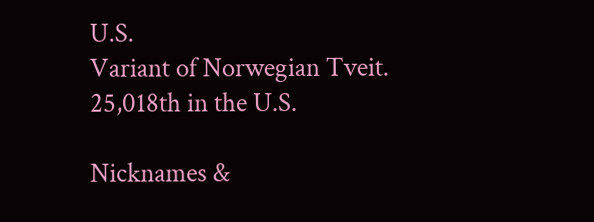U.S.
Variant of Norwegian Tveit.
25,018th in the U.S.

Nicknames &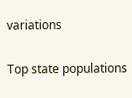variations

Top state populations